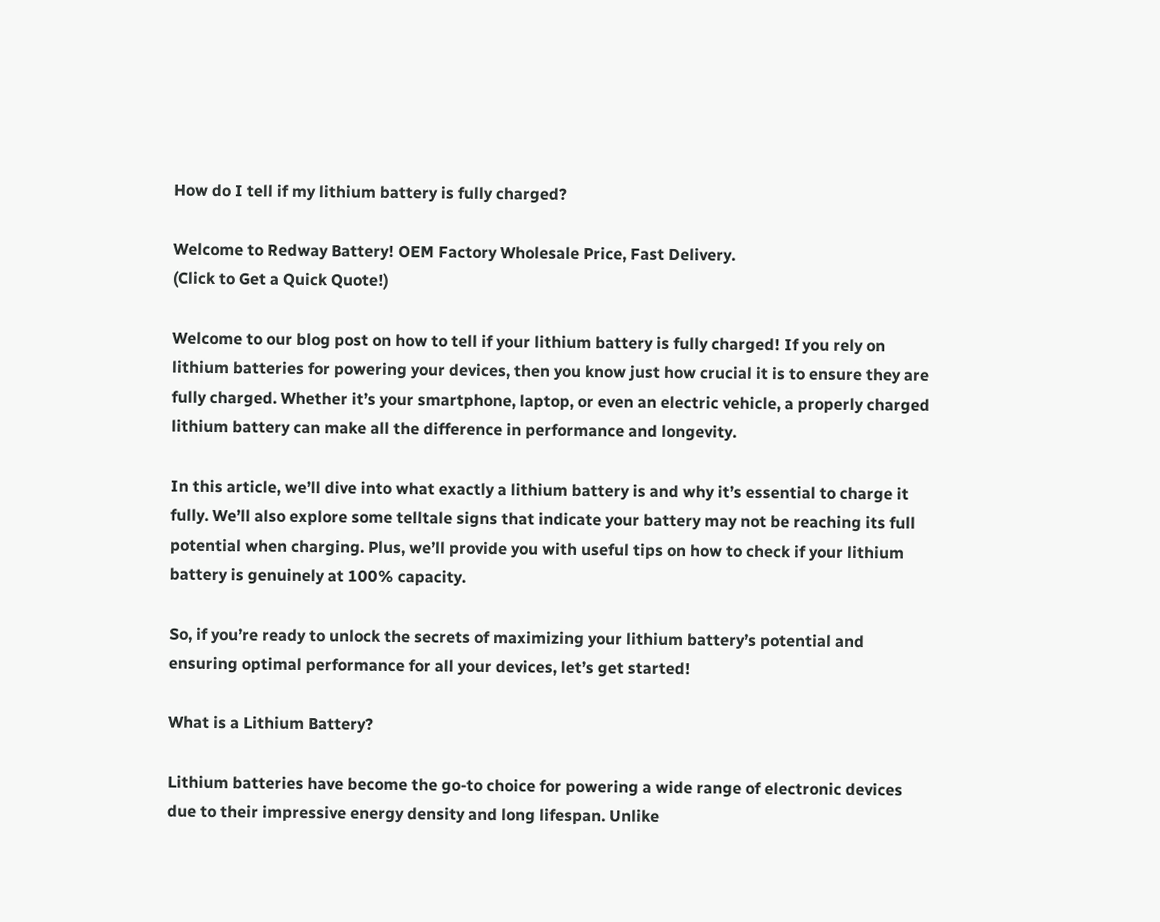How do I tell if my lithium battery is fully charged?

Welcome to Redway Battery! OEM Factory Wholesale Price, Fast Delivery.
(Click to Get a Quick Quote!)

Welcome to our blog post on how to tell if your lithium battery is fully charged! If you rely on lithium batteries for powering your devices, then you know just how crucial it is to ensure they are fully charged. Whether it’s your smartphone, laptop, or even an electric vehicle, a properly charged lithium battery can make all the difference in performance and longevity.

In this article, we’ll dive into what exactly a lithium battery is and why it’s essential to charge it fully. We’ll also explore some telltale signs that indicate your battery may not be reaching its full potential when charging. Plus, we’ll provide you with useful tips on how to check if your lithium battery is genuinely at 100% capacity.

So, if you’re ready to unlock the secrets of maximizing your lithium battery’s potential and ensuring optimal performance for all your devices, let’s get started!

What is a Lithium Battery?

Lithium batteries have become the go-to choice for powering a wide range of electronic devices due to their impressive energy density and long lifespan. Unlike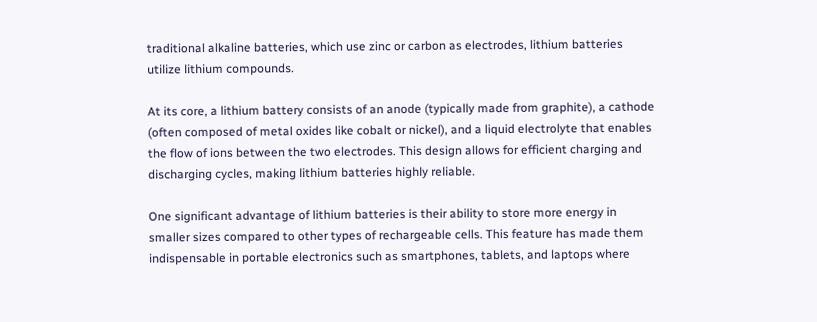traditional alkaline batteries, which use zinc or carbon as electrodes, lithium batteries utilize lithium compounds.

At its core, a lithium battery consists of an anode (typically made from graphite), a cathode (often composed of metal oxides like cobalt or nickel), and a liquid electrolyte that enables the flow of ions between the two electrodes. This design allows for efficient charging and discharging cycles, making lithium batteries highly reliable.

One significant advantage of lithium batteries is their ability to store more energy in smaller sizes compared to other types of rechargeable cells. This feature has made them indispensable in portable electronics such as smartphones, tablets, and laptops where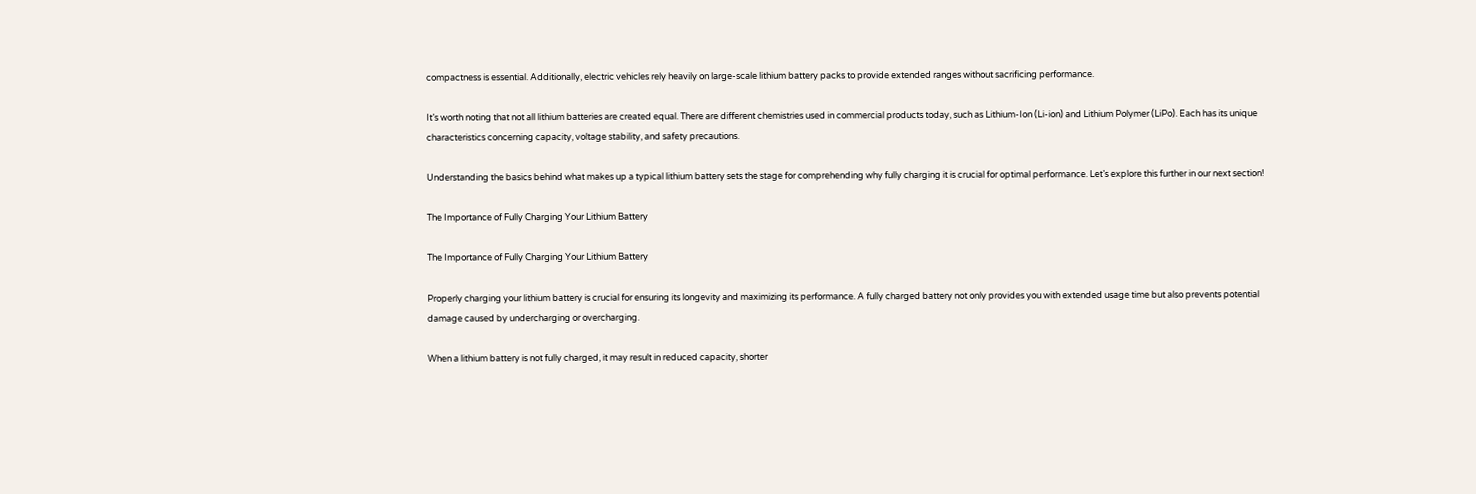compactness is essential. Additionally, electric vehicles rely heavily on large-scale lithium battery packs to provide extended ranges without sacrificing performance.

It’s worth noting that not all lithium batteries are created equal. There are different chemistries used in commercial products today, such as Lithium-Ion (Li-ion) and Lithium Polymer (LiPo). Each has its unique characteristics concerning capacity, voltage stability, and safety precautions.

Understanding the basics behind what makes up a typical lithium battery sets the stage for comprehending why fully charging it is crucial for optimal performance. Let’s explore this further in our next section!

The Importance of Fully Charging Your Lithium Battery

The Importance of Fully Charging Your Lithium Battery

Properly charging your lithium battery is crucial for ensuring its longevity and maximizing its performance. A fully charged battery not only provides you with extended usage time but also prevents potential damage caused by undercharging or overcharging.

When a lithium battery is not fully charged, it may result in reduced capacity, shorter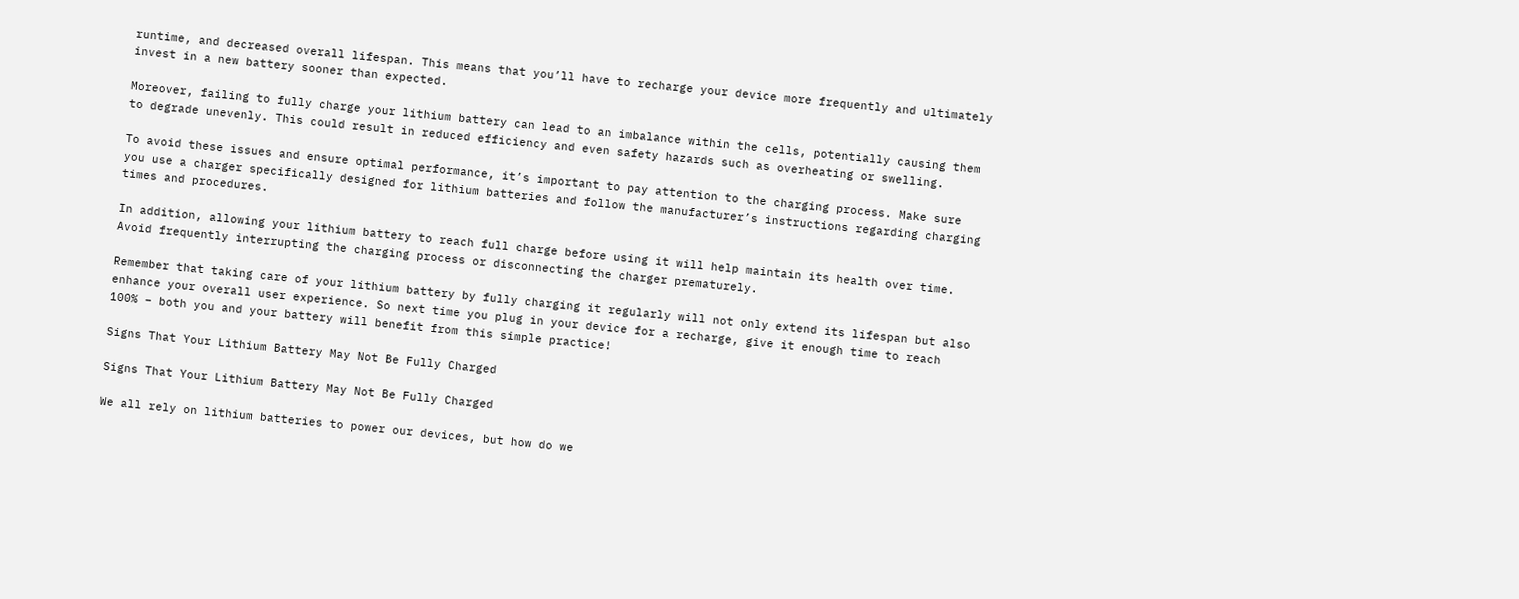runtime, and decreased overall lifespan. This means that you’ll have to recharge your device more frequently and ultimately invest in a new battery sooner than expected.

Moreover, failing to fully charge your lithium battery can lead to an imbalance within the cells, potentially causing them to degrade unevenly. This could result in reduced efficiency and even safety hazards such as overheating or swelling.

To avoid these issues and ensure optimal performance, it’s important to pay attention to the charging process. Make sure you use a charger specifically designed for lithium batteries and follow the manufacturer’s instructions regarding charging times and procedures.

In addition, allowing your lithium battery to reach full charge before using it will help maintain its health over time. Avoid frequently interrupting the charging process or disconnecting the charger prematurely.

Remember that taking care of your lithium battery by fully charging it regularly will not only extend its lifespan but also enhance your overall user experience. So next time you plug in your device for a recharge, give it enough time to reach 100% – both you and your battery will benefit from this simple practice!

Signs That Your Lithium Battery May Not Be Fully Charged

Signs That Your Lithium Battery May Not Be Fully Charged

We all rely on lithium batteries to power our devices, but how do we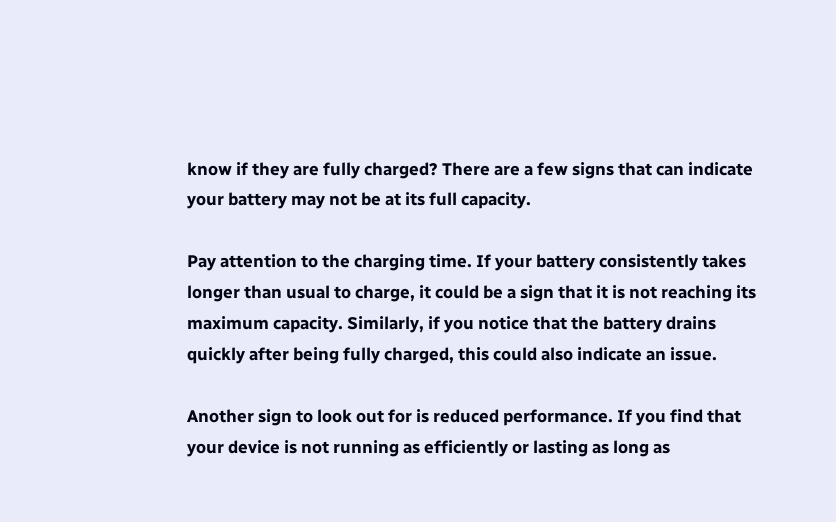know if they are fully charged? There are a few signs that can indicate your battery may not be at its full capacity.

Pay attention to the charging time. If your battery consistently takes longer than usual to charge, it could be a sign that it is not reaching its maximum capacity. Similarly, if you notice that the battery drains quickly after being fully charged, this could also indicate an issue.

Another sign to look out for is reduced performance. If you find that your device is not running as efficiently or lasting as long as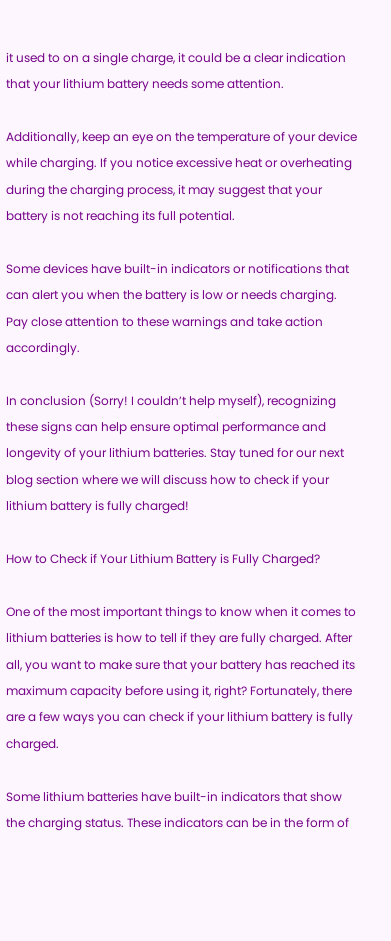it used to on a single charge, it could be a clear indication that your lithium battery needs some attention.

Additionally, keep an eye on the temperature of your device while charging. If you notice excessive heat or overheating during the charging process, it may suggest that your battery is not reaching its full potential.

Some devices have built-in indicators or notifications that can alert you when the battery is low or needs charging. Pay close attention to these warnings and take action accordingly.

In conclusion (Sorry! I couldn’t help myself), recognizing these signs can help ensure optimal performance and longevity of your lithium batteries. Stay tuned for our next blog section where we will discuss how to check if your lithium battery is fully charged!

How to Check if Your Lithium Battery is Fully Charged?

One of the most important things to know when it comes to lithium batteries is how to tell if they are fully charged. After all, you want to make sure that your battery has reached its maximum capacity before using it, right? Fortunately, there are a few ways you can check if your lithium battery is fully charged.

Some lithium batteries have built-in indicators that show the charging status. These indicators can be in the form of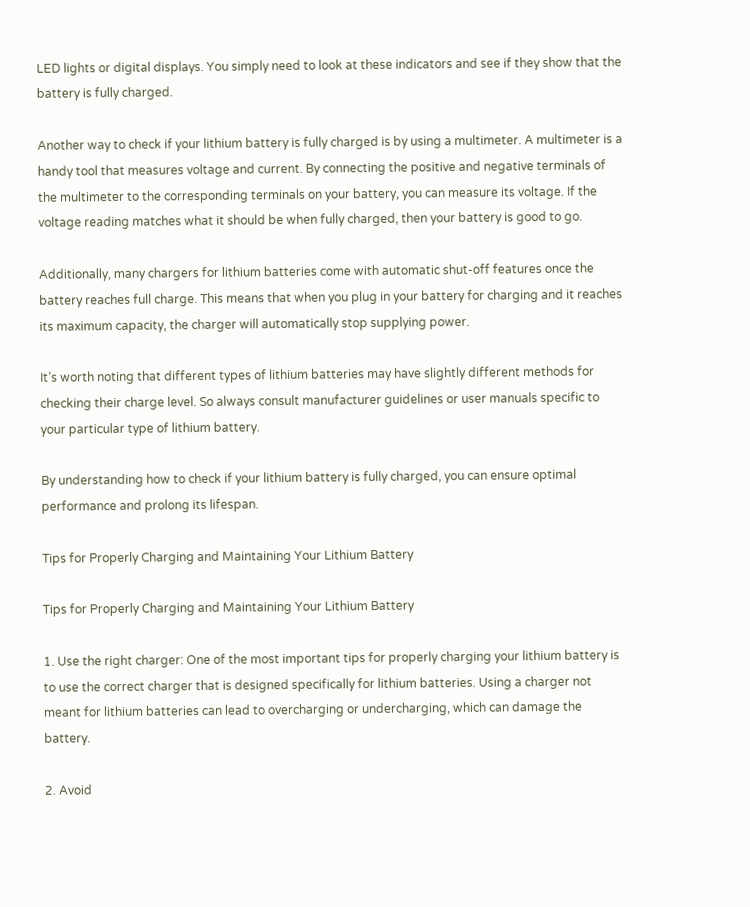LED lights or digital displays. You simply need to look at these indicators and see if they show that the battery is fully charged.

Another way to check if your lithium battery is fully charged is by using a multimeter. A multimeter is a handy tool that measures voltage and current. By connecting the positive and negative terminals of the multimeter to the corresponding terminals on your battery, you can measure its voltage. If the voltage reading matches what it should be when fully charged, then your battery is good to go.

Additionally, many chargers for lithium batteries come with automatic shut-off features once the battery reaches full charge. This means that when you plug in your battery for charging and it reaches its maximum capacity, the charger will automatically stop supplying power.

It’s worth noting that different types of lithium batteries may have slightly different methods for checking their charge level. So always consult manufacturer guidelines or user manuals specific to your particular type of lithium battery.

By understanding how to check if your lithium battery is fully charged, you can ensure optimal performance and prolong its lifespan.

Tips for Properly Charging and Maintaining Your Lithium Battery

Tips for Properly Charging and Maintaining Your Lithium Battery

1. Use the right charger: One of the most important tips for properly charging your lithium battery is to use the correct charger that is designed specifically for lithium batteries. Using a charger not meant for lithium batteries can lead to overcharging or undercharging, which can damage the battery.

2. Avoid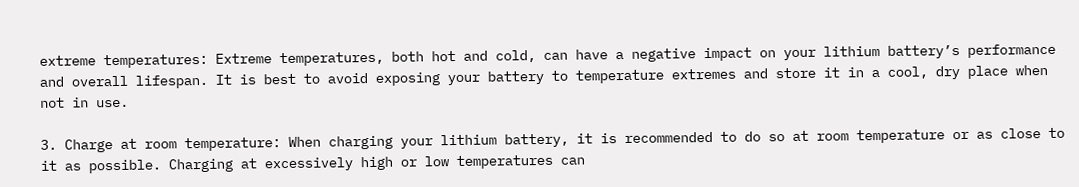extreme temperatures: Extreme temperatures, both hot and cold, can have a negative impact on your lithium battery’s performance and overall lifespan. It is best to avoid exposing your battery to temperature extremes and store it in a cool, dry place when not in use.

3. Charge at room temperature: When charging your lithium battery, it is recommended to do so at room temperature or as close to it as possible. Charging at excessively high or low temperatures can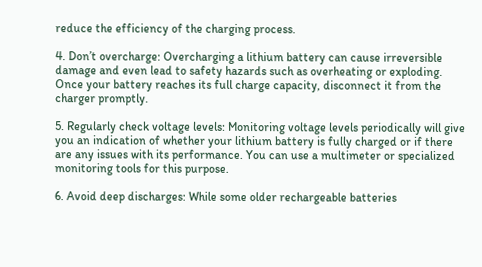reduce the efficiency of the charging process.

4. Don’t overcharge: Overcharging a lithium battery can cause irreversible damage and even lead to safety hazards such as overheating or exploding. Once your battery reaches its full charge capacity, disconnect it from the charger promptly.

5. Regularly check voltage levels: Monitoring voltage levels periodically will give you an indication of whether your lithium battery is fully charged or if there are any issues with its performance. You can use a multimeter or specialized monitoring tools for this purpose.

6. Avoid deep discharges: While some older rechargeable batteries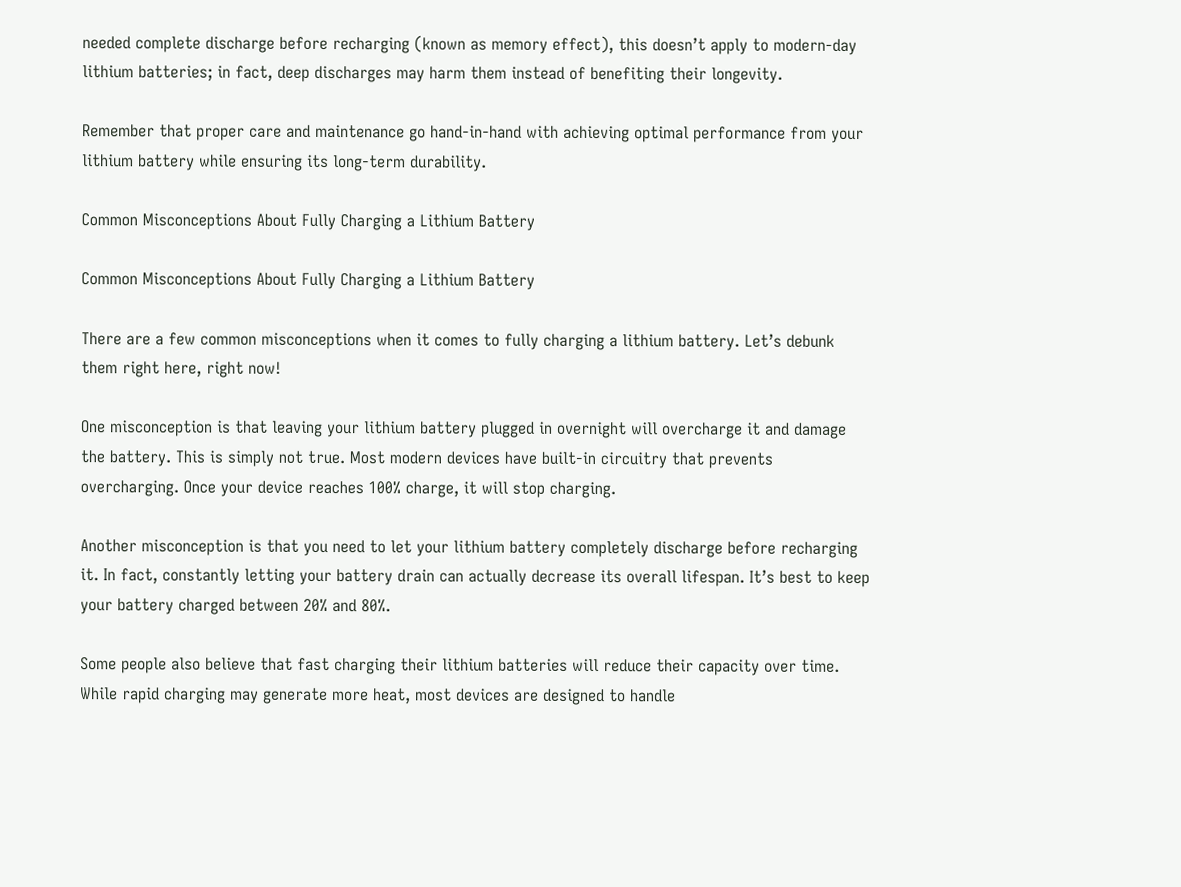needed complete discharge before recharging (known as memory effect), this doesn’t apply to modern-day lithium batteries; in fact, deep discharges may harm them instead of benefiting their longevity.

Remember that proper care and maintenance go hand-in-hand with achieving optimal performance from your lithium battery while ensuring its long-term durability.

Common Misconceptions About Fully Charging a Lithium Battery

Common Misconceptions About Fully Charging a Lithium Battery

There are a few common misconceptions when it comes to fully charging a lithium battery. Let’s debunk them right here, right now!

One misconception is that leaving your lithium battery plugged in overnight will overcharge it and damage the battery. This is simply not true. Most modern devices have built-in circuitry that prevents overcharging. Once your device reaches 100% charge, it will stop charging.

Another misconception is that you need to let your lithium battery completely discharge before recharging it. In fact, constantly letting your battery drain can actually decrease its overall lifespan. It’s best to keep your battery charged between 20% and 80%.

Some people also believe that fast charging their lithium batteries will reduce their capacity over time. While rapid charging may generate more heat, most devices are designed to handle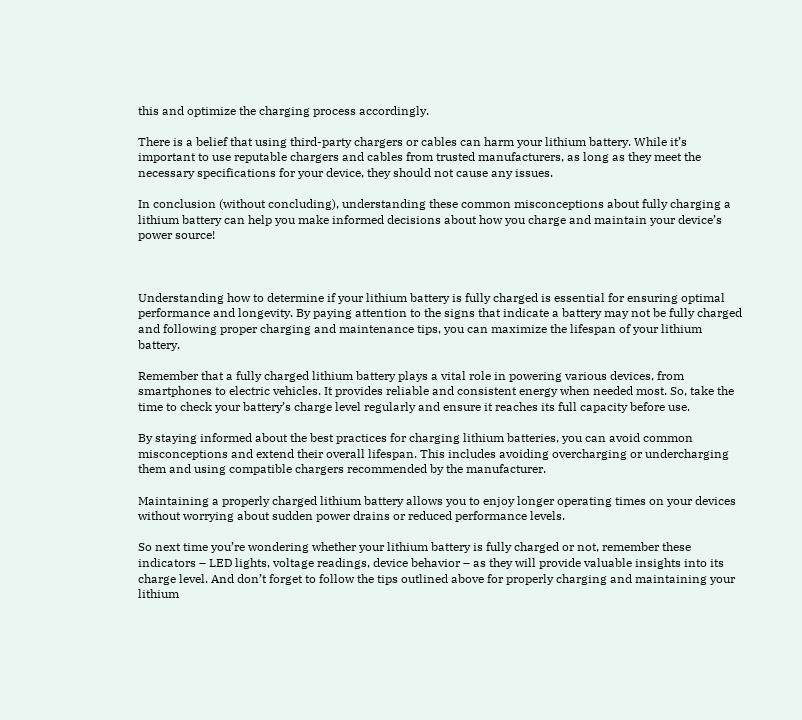this and optimize the charging process accordingly.

There is a belief that using third-party chargers or cables can harm your lithium battery. While it’s important to use reputable chargers and cables from trusted manufacturers, as long as they meet the necessary specifications for your device, they should not cause any issues.

In conclusion (without concluding), understanding these common misconceptions about fully charging a lithium battery can help you make informed decisions about how you charge and maintain your device’s power source!



Understanding how to determine if your lithium battery is fully charged is essential for ensuring optimal performance and longevity. By paying attention to the signs that indicate a battery may not be fully charged and following proper charging and maintenance tips, you can maximize the lifespan of your lithium battery.

Remember that a fully charged lithium battery plays a vital role in powering various devices, from smartphones to electric vehicles. It provides reliable and consistent energy when needed most. So, take the time to check your battery’s charge level regularly and ensure it reaches its full capacity before use.

By staying informed about the best practices for charging lithium batteries, you can avoid common misconceptions and extend their overall lifespan. This includes avoiding overcharging or undercharging them and using compatible chargers recommended by the manufacturer.

Maintaining a properly charged lithium battery allows you to enjoy longer operating times on your devices without worrying about sudden power drains or reduced performance levels.

So next time you’re wondering whether your lithium battery is fully charged or not, remember these indicators – LED lights, voltage readings, device behavior – as they will provide valuable insights into its charge level. And don’t forget to follow the tips outlined above for properly charging and maintaining your lithium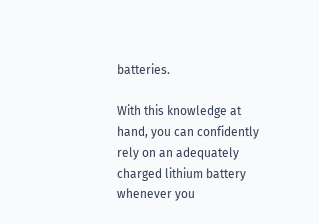batteries.

With this knowledge at hand, you can confidently rely on an adequately charged lithium battery whenever you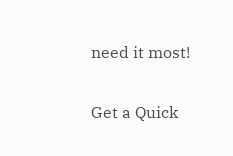need it most!

Get a Quick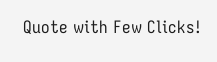Quote with Few Clicks!